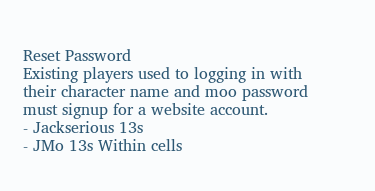Reset Password
Existing players used to logging in with their character name and moo password must signup for a website account.
- Jackserious 13s
- JMo 13s Within cells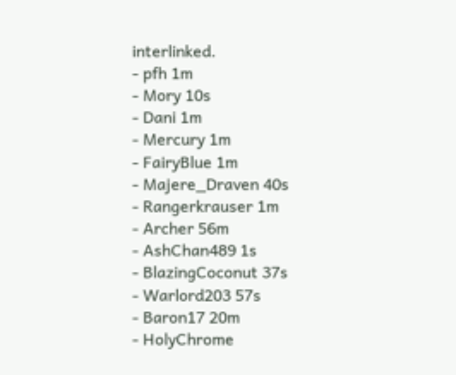interlinked.
- pfh 1m
- Mory 10s
- Dani 1m
- Mercury 1m
- FairyBlue 1m
- Majere_Draven 40s
- Rangerkrauser 1m
- Archer 56m
- AshChan489 1s
- BlazingCoconut 37s
- Warlord203 57s
- Baron17 20m
- HolyChrome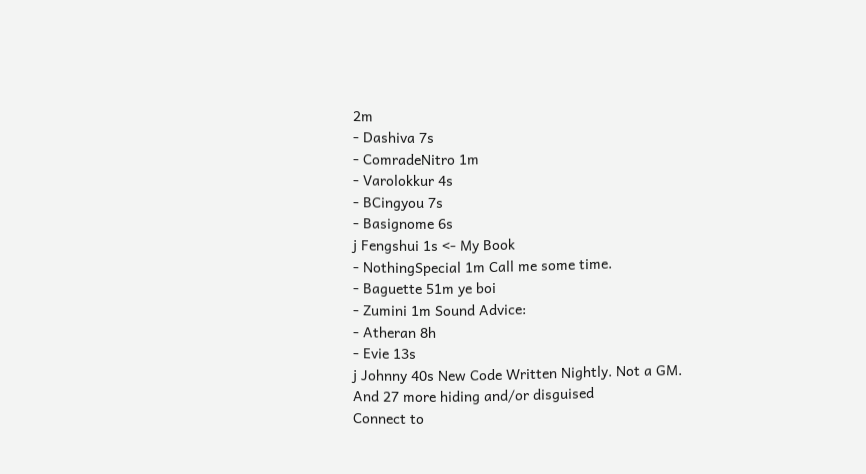2m
- Dashiva 7s
- ComradeNitro 1m
- Varolokkur 4s
- BCingyou 7s
- Basignome 6s
j Fengshui 1s <- My Book
- NothingSpecial 1m Call me some time.
- Baguette 51m ye boi
- Zumini 1m Sound Advice:
- Atheran 8h
- Evie 13s
j Johnny 40s New Code Written Nightly. Not a GM.
And 27 more hiding and/or disguised
Connect to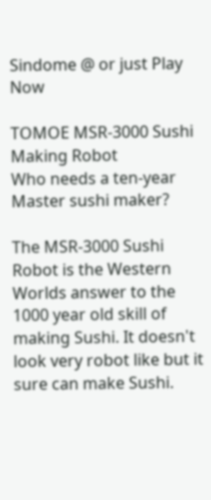Sindome @ or just Play Now

TOMOE MSR-3000 Sushi Making Robot
Who needs a ten-year Master sushi maker?

The MSR-3000 Sushi Robot is the Western Worlds answer to the 1000 year old skill of making Sushi. It doesn't look very robot like but it sure can make Sushi.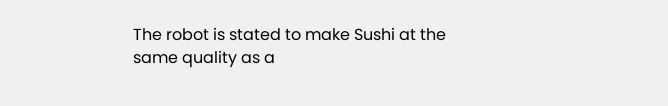The robot is stated to make Sushi at the same quality as a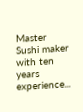Master Sushi maker with ten years experience...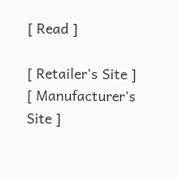[ Read ]

[ Retailer's Site ]
[ Manufacturer's Site ]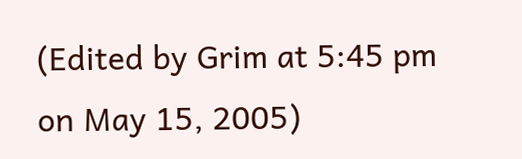(Edited by Grim at 5:45 pm on May 15, 2005)